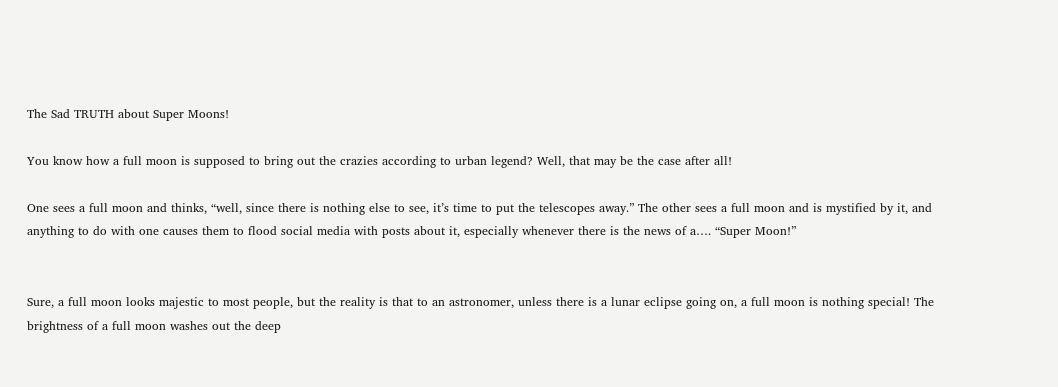The Sad TRUTH about Super Moons!

You know how a full moon is supposed to bring out the crazies according to urban legend? Well, that may be the case after all!

One sees a full moon and thinks, “well, since there is nothing else to see, it’s time to put the telescopes away.” The other sees a full moon and is mystified by it, and anything to do with one causes them to flood social media with posts about it, especially whenever there is the news of a…. “Super Moon!”


Sure, a full moon looks majestic to most people, but the reality is that to an astronomer, unless there is a lunar eclipse going on, a full moon is nothing special! The brightness of a full moon washes out the deep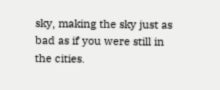sky, making the sky just as bad as if you were still in the cities.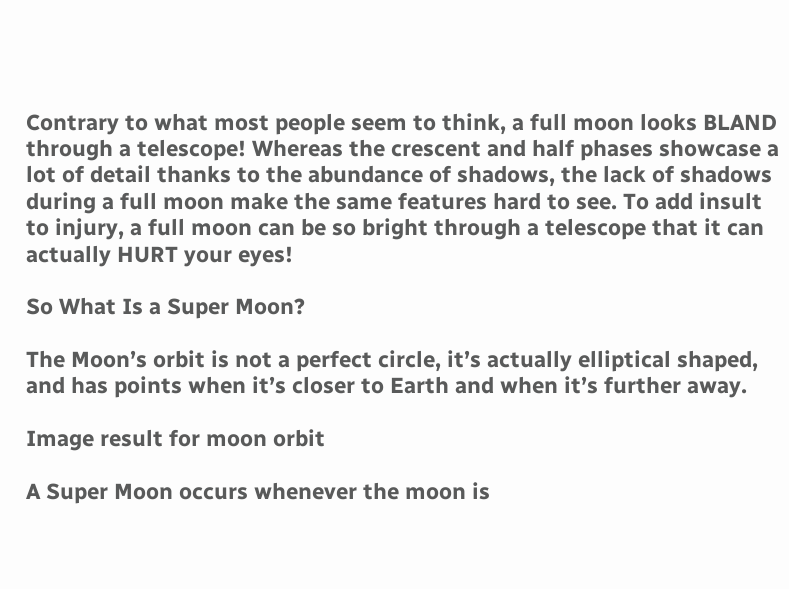Contrary to what most people seem to think, a full moon looks BLAND through a telescope! Whereas the crescent and half phases showcase a lot of detail thanks to the abundance of shadows, the lack of shadows during a full moon make the same features hard to see. To add insult to injury, a full moon can be so bright through a telescope that it can actually HURT your eyes!

So What Is a Super Moon?

The Moon’s orbit is not a perfect circle, it’s actually elliptical shaped, and has points when it’s closer to Earth and when it’s further away.

Image result for moon orbit

A Super Moon occurs whenever the moon is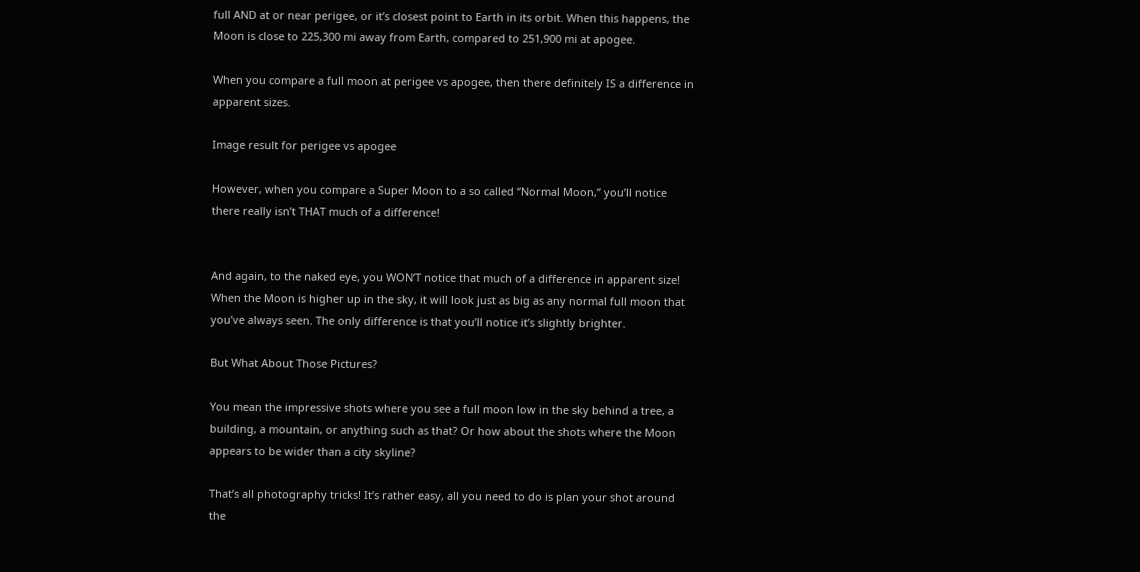full AND at or near perigee, or it’s closest point to Earth in its orbit. When this happens, the Moon is close to 225,300 mi away from Earth, compared to 251,900 mi at apogee.

When you compare a full moon at perigee vs apogee, then there definitely IS a difference in apparent sizes.

Image result for perigee vs apogee

However, when you compare a Super Moon to a so called “Normal Moon,” you’ll notice there really isn’t THAT much of a difference!


And again, to the naked eye, you WON’T notice that much of a difference in apparent size! When the Moon is higher up in the sky, it will look just as big as any normal full moon that you’ve always seen. The only difference is that you’ll notice it’s slightly brighter.

But What About Those Pictures?

You mean the impressive shots where you see a full moon low in the sky behind a tree, a building, a mountain, or anything such as that? Or how about the shots where the Moon appears to be wider than a city skyline?

That’s all photography tricks! It’s rather easy, all you need to do is plan your shot around the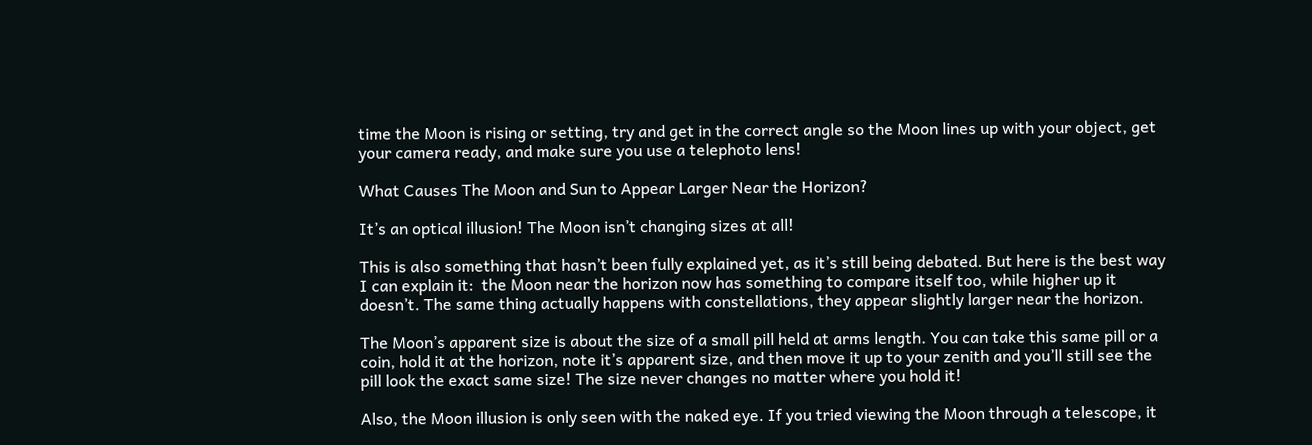time the Moon is rising or setting, try and get in the correct angle so the Moon lines up with your object, get your camera ready, and make sure you use a telephoto lens!

What Causes The Moon and Sun to Appear Larger Near the Horizon?

It’s an optical illusion! The Moon isn’t changing sizes at all!

This is also something that hasn’t been fully explained yet, as it’s still being debated. But here is the best way I can explain it:  the Moon near the horizon now has something to compare itself too, while higher up it doesn’t. The same thing actually happens with constellations, they appear slightly larger near the horizon.

The Moon’s apparent size is about the size of a small pill held at arms length. You can take this same pill or a coin, hold it at the horizon, note it’s apparent size, and then move it up to your zenith and you’ll still see the pill look the exact same size! The size never changes no matter where you hold it!

Also, the Moon illusion is only seen with the naked eye. If you tried viewing the Moon through a telescope, it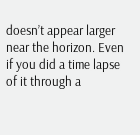doesn’t appear larger near the horizon. Even if you did a time lapse of it through a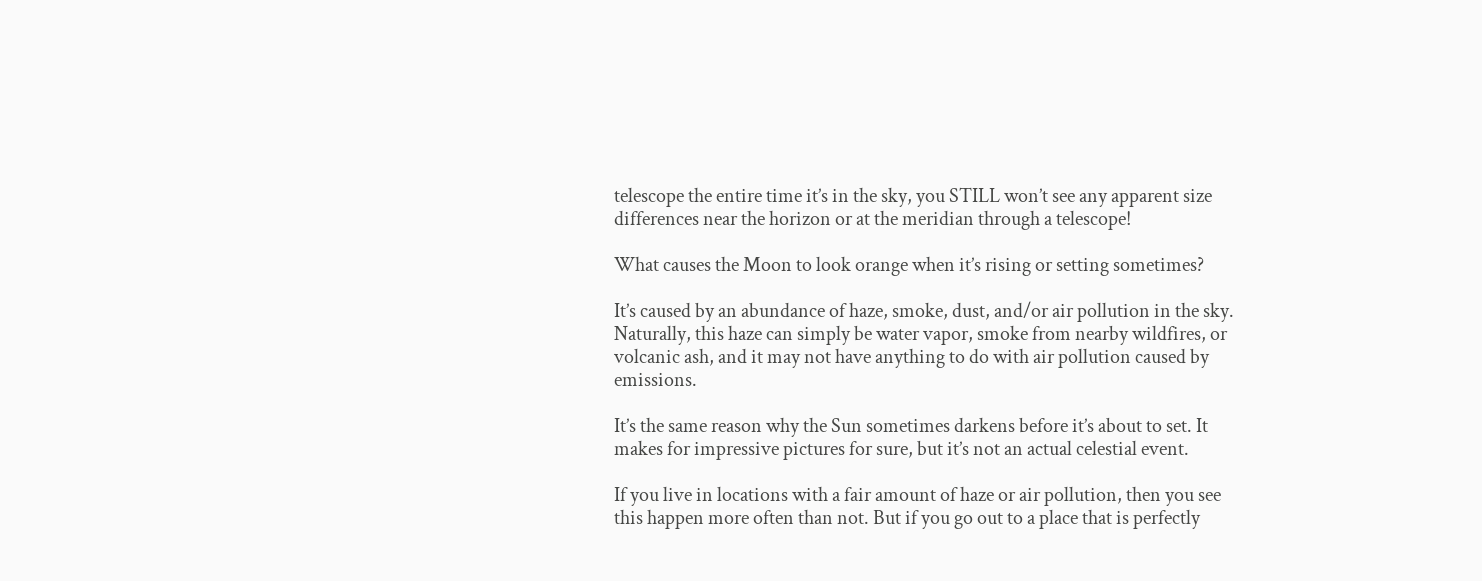telescope the entire time it’s in the sky, you STILL won’t see any apparent size differences near the horizon or at the meridian through a telescope!

What causes the Moon to look orange when it’s rising or setting sometimes?

It’s caused by an abundance of haze, smoke, dust, and/or air pollution in the sky. Naturally, this haze can simply be water vapor, smoke from nearby wildfires, or volcanic ash, and it may not have anything to do with air pollution caused by emissions.

It’s the same reason why the Sun sometimes darkens before it’s about to set. It makes for impressive pictures for sure, but it’s not an actual celestial event.

If you live in locations with a fair amount of haze or air pollution, then you see this happen more often than not. But if you go out to a place that is perfectly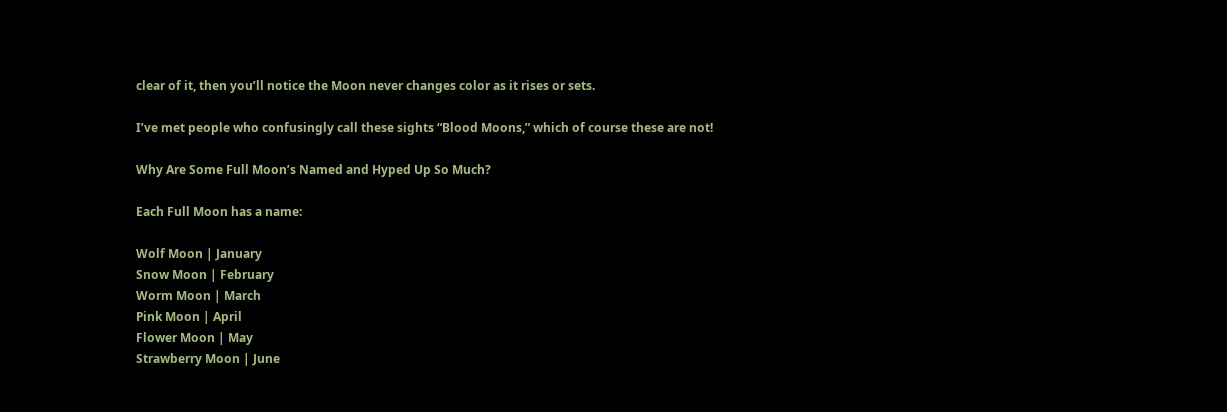clear of it, then you’ll notice the Moon never changes color as it rises or sets.

I’ve met people who confusingly call these sights “Blood Moons,” which of course these are not!

Why Are Some Full Moon’s Named and Hyped Up So Much?

Each Full Moon has a name:

Wolf Moon | January
Snow Moon | February
Worm Moon | March
Pink Moon | April
Flower Moon | May
Strawberry Moon | June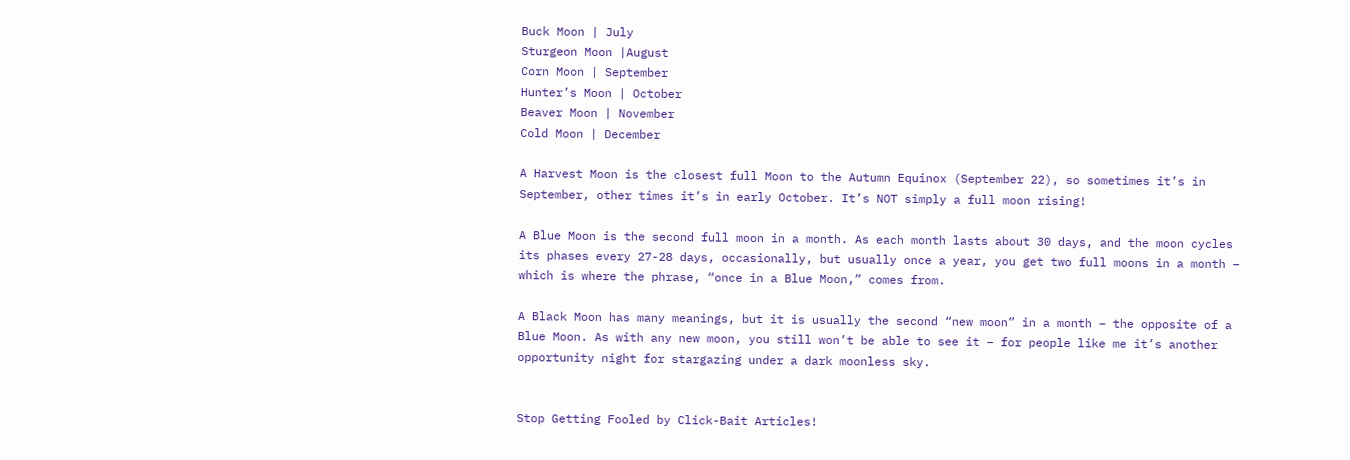Buck Moon | July
Sturgeon Moon |August
Corn Moon | September
Hunter’s Moon | October
Beaver Moon | November
Cold Moon | December

A Harvest Moon is the closest full Moon to the Autumn Equinox (September 22), so sometimes it’s in September, other times it’s in early October. It’s NOT simply a full moon rising!

A Blue Moon is the second full moon in a month. As each month lasts about 30 days, and the moon cycles its phases every 27-28 days, occasionally, but usually once a year, you get two full moons in a month – which is where the phrase, “once in a Blue Moon,” comes from.

A Black Moon has many meanings, but it is usually the second “new moon” in a month – the opposite of a Blue Moon. As with any new moon, you still won’t be able to see it – for people like me it’s another opportunity night for stargazing under a dark moonless sky.


Stop Getting Fooled by Click-Bait Articles!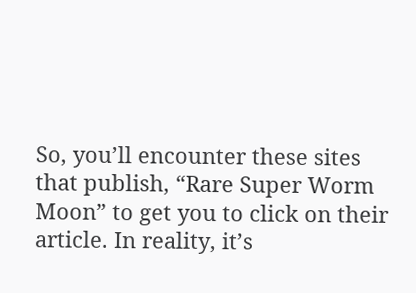So, you’ll encounter these sites that publish, “Rare Super Worm Moon” to get you to click on their article. In reality, it’s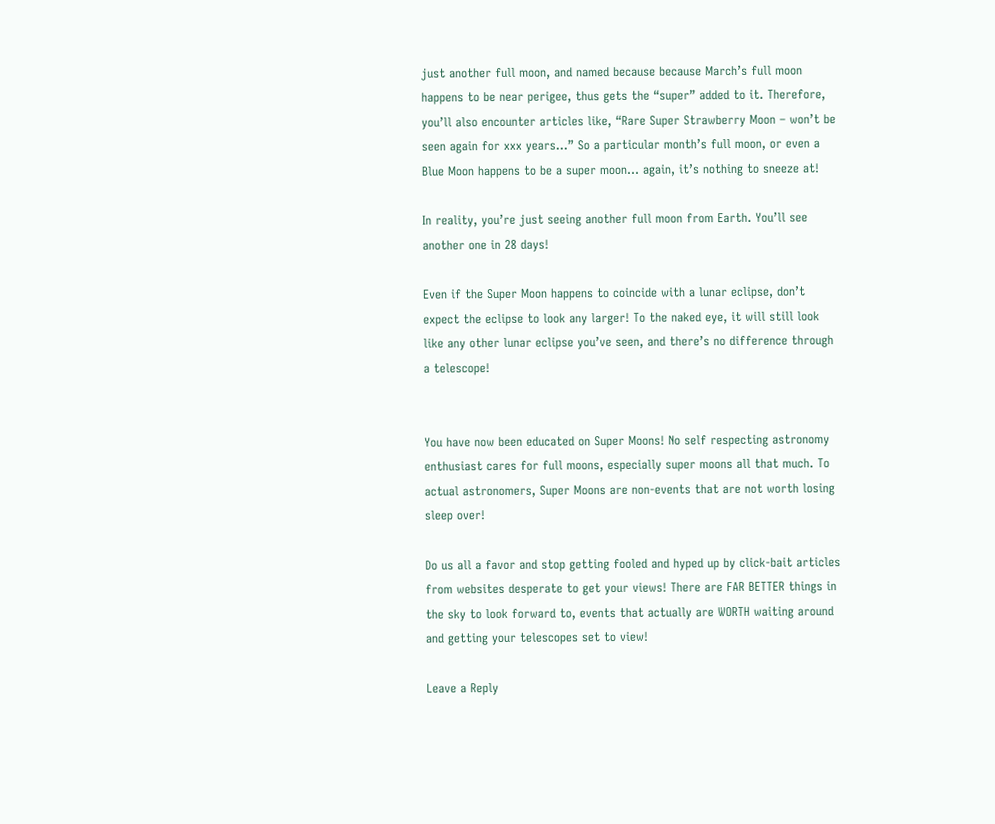just another full moon, and named because because March’s full moon happens to be near perigee, thus gets the “super” added to it. Therefore, you’ll also encounter articles like, “Rare Super Strawberry Moon – won’t be seen again for xxx years…” So a particular month’s full moon, or even a Blue Moon happens to be a super moon… again, it’s nothing to sneeze at!

In reality, you’re just seeing another full moon from Earth. You’ll see another one in 28 days!

Even if the Super Moon happens to coincide with a lunar eclipse, don’t expect the eclipse to look any larger! To the naked eye, it will still look like any other lunar eclipse you’ve seen, and there’s no difference through a telescope!


You have now been educated on Super Moons! No self respecting astronomy enthusiast cares for full moons, especially super moons all that much. To actual astronomers, Super Moons are non-events that are not worth losing sleep over!

Do us all a favor and stop getting fooled and hyped up by click-bait articles from websites desperate to get your views! There are FAR BETTER things in the sky to look forward to, events that actually are WORTH waiting around and getting your telescopes set to view!

Leave a Reply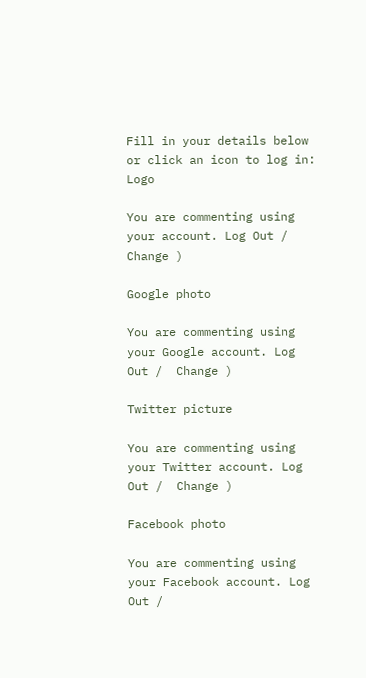Fill in your details below or click an icon to log in: Logo

You are commenting using your account. Log Out /  Change )

Google photo

You are commenting using your Google account. Log Out /  Change )

Twitter picture

You are commenting using your Twitter account. Log Out /  Change )

Facebook photo

You are commenting using your Facebook account. Log Out /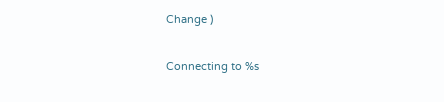Change )

Connecting to %s